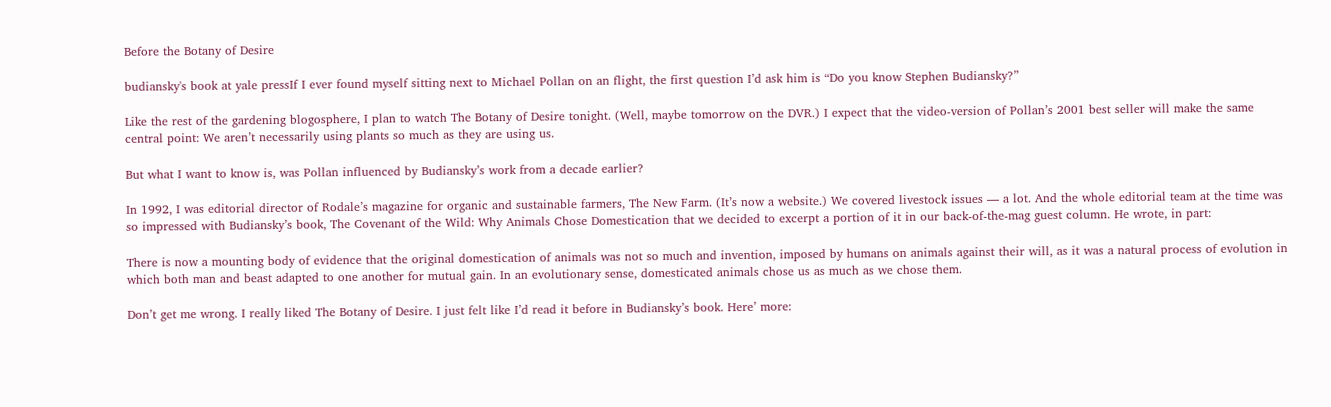Before the Botany of Desire

budiansky's book at yale pressIf I ever found myself sitting next to Michael Pollan on an flight, the first question I’d ask him is “Do you know Stephen Budiansky?”

Like the rest of the gardening blogosphere, I plan to watch The Botany of Desire tonight. (Well, maybe tomorrow on the DVR.) I expect that the video-version of Pollan’s 2001 best seller will make the same central point: We aren’t necessarily using plants so much as they are using us.

But what I want to know is, was Pollan influenced by Budiansky’s work from a decade earlier?

In 1992, I was editorial director of Rodale’s magazine for organic and sustainable farmers, The New Farm. (It’s now a website.) We covered livestock issues — a lot. And the whole editorial team at the time was so impressed with Budiansky’s book, The Covenant of the Wild: Why Animals Chose Domestication that we decided to excerpt a portion of it in our back-of-the-mag guest column. He wrote, in part:

There is now a mounting body of evidence that the original domestication of animals was not so much and invention, imposed by humans on animals against their will, as it was a natural process of evolution in which both man and beast adapted to one another for mutual gain. In an evolutionary sense, domesticated animals chose us as much as we chose them.

Don’t get me wrong. I really liked The Botany of Desire. I just felt like I’d read it before in Budiansky’s book. Here’ more: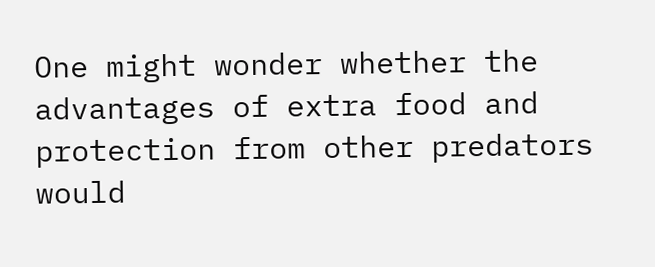One might wonder whether the advantages of extra food and protection from other predators would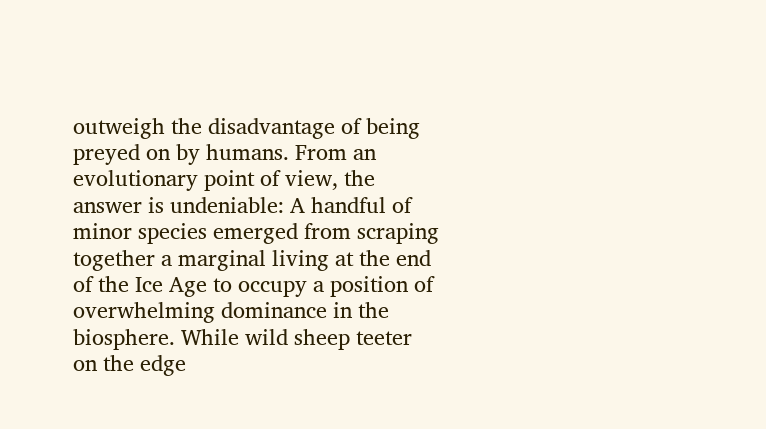outweigh the disadvantage of being preyed on by humans. From an evolutionary point of view, the answer is undeniable: A handful of minor species emerged from scraping together a marginal living at the end of the Ice Age to occupy a position of overwhelming dominance in the biosphere. While wild sheep teeter on the edge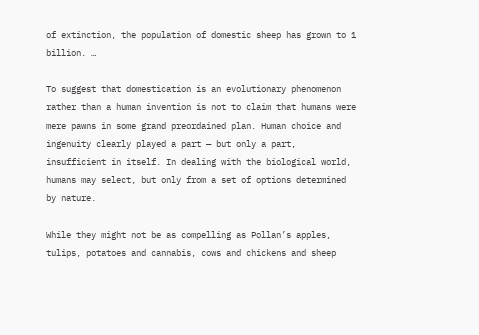of extinction, the population of domestic sheep has grown to 1 billion. …

To suggest that domestication is an evolutionary phenomenon rather than a human invention is not to claim that humans were mere pawns in some grand preordained plan. Human choice and ingenuity clearly played a part — but only a part, insufficient in itself. In dealing with the biological world, humans may select, but only from a set of options determined by nature.

While they might not be as compelling as Pollan’s apples, tulips, potatoes and cannabis, cows and chickens and sheep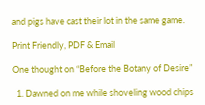and pigs have cast their lot in the same game.

Print Friendly, PDF & Email

One thought on “Before the Botany of Desire”

  1. Dawned on me while shoveling wood chips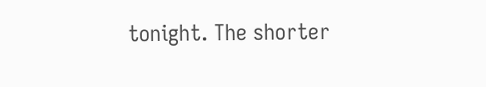tonight. The shorter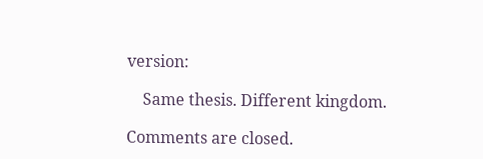version:

    Same thesis. Different kingdom.

Comments are closed.